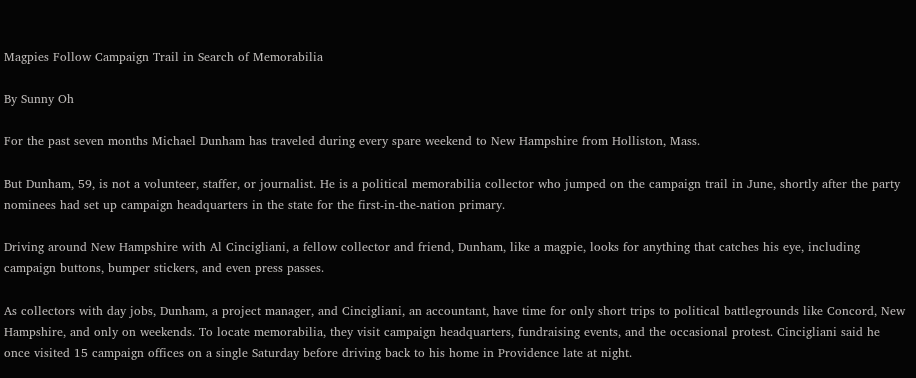Magpies Follow Campaign Trail in Search of Memorabilia

By Sunny Oh

For the past seven months Michael Dunham has traveled during every spare weekend to New Hampshire from Holliston, Mass.

But Dunham, 59, is not a volunteer, staffer, or journalist. He is a political memorabilia collector who jumped on the campaign trail in June, shortly after the party nominees had set up campaign headquarters in the state for the first-in-the-nation primary.

Driving around New Hampshire with Al Cincigliani, a fellow collector and friend, Dunham, like a magpie, looks for anything that catches his eye, including campaign buttons, bumper stickers, and even press passes.

As collectors with day jobs, Dunham, a project manager, and Cincigliani, an accountant, have time for only short trips to political battlegrounds like Concord, New Hampshire, and only on weekends. To locate memorabilia, they visit campaign headquarters, fundraising events, and the occasional protest. Cincigliani said he once visited 15 campaign offices on a single Saturday before driving back to his home in Providence late at night.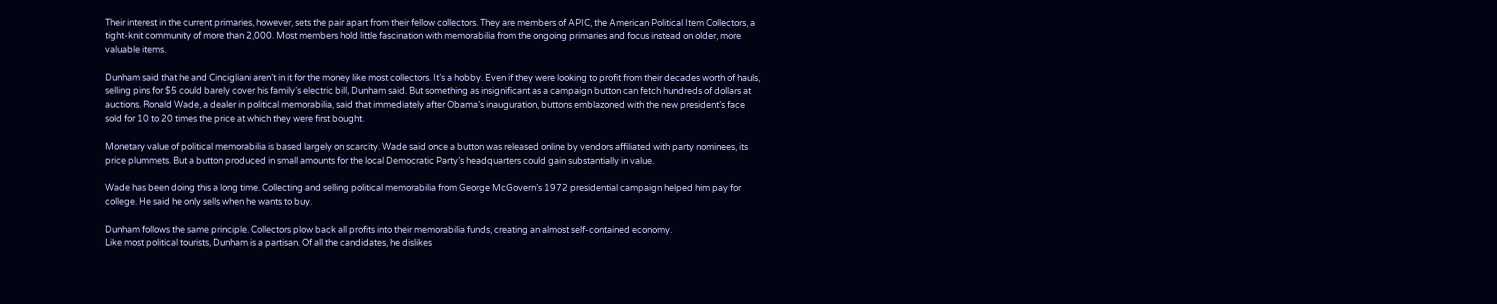Their interest in the current primaries, however, sets the pair apart from their fellow collectors. They are members of APIC, the American Political Item Collectors, a tight-knit community of more than 2,000. Most members hold little fascination with memorabilia from the ongoing primaries and focus instead on older, more valuable items.

Dunham said that he and Cincigliani aren’t in it for the money like most collectors. It’s a hobby. Even if they were looking to profit from their decades worth of hauls, selling pins for $5 could barely cover his family’s electric bill, Dunham said. But something as insignificant as a campaign button can fetch hundreds of dollars at auctions. Ronald Wade, a dealer in political memorabilia, said that immediately after Obama’s inauguration, buttons emblazoned with the new president’s face sold for 10 to 20 times the price at which they were first bought.

Monetary value of political memorabilia is based largely on scarcity. Wade said once a button was released online by vendors affiliated with party nominees, its price plummets. But a button produced in small amounts for the local Democratic Party’s headquarters could gain substantially in value.

Wade has been doing this a long time. Collecting and selling political memorabilia from George McGovern’s 1972 presidential campaign helped him pay for college. He said he only sells when he wants to buy.

Dunham follows the same principle. Collectors plow back all profits into their memorabilia funds, creating an almost self-contained economy.
Like most political tourists, Dunham is a partisan. Of all the candidates, he dislikes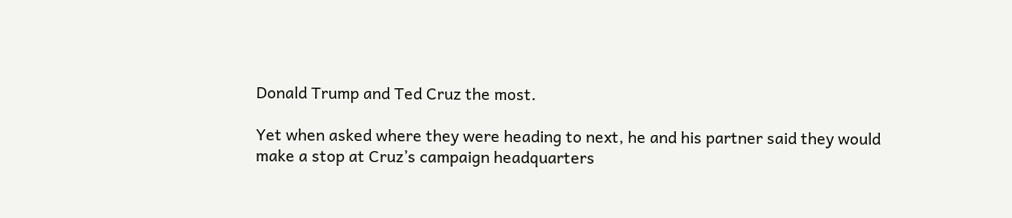Donald Trump and Ted Cruz the most.

Yet when asked where they were heading to next, he and his partner said they would make a stop at Cruz’s campaign headquarters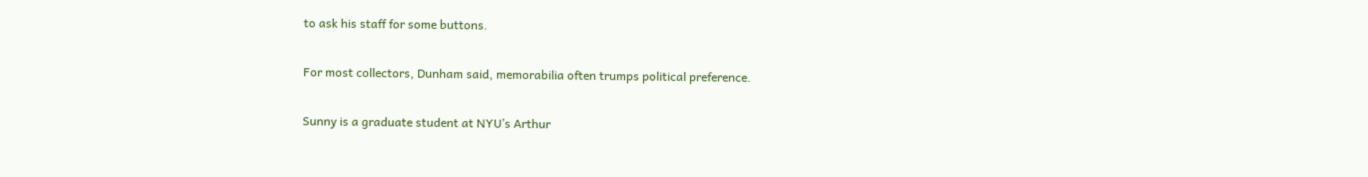to ask his staff for some buttons.

For most collectors, Dunham said, memorabilia often trumps political preference.

Sunny is a graduate student at NYU’s Arthur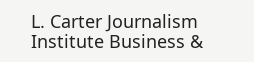L. Carter Journalism Institute Business &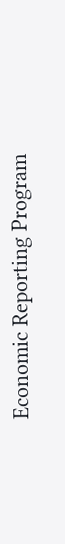Economic Reporting Program